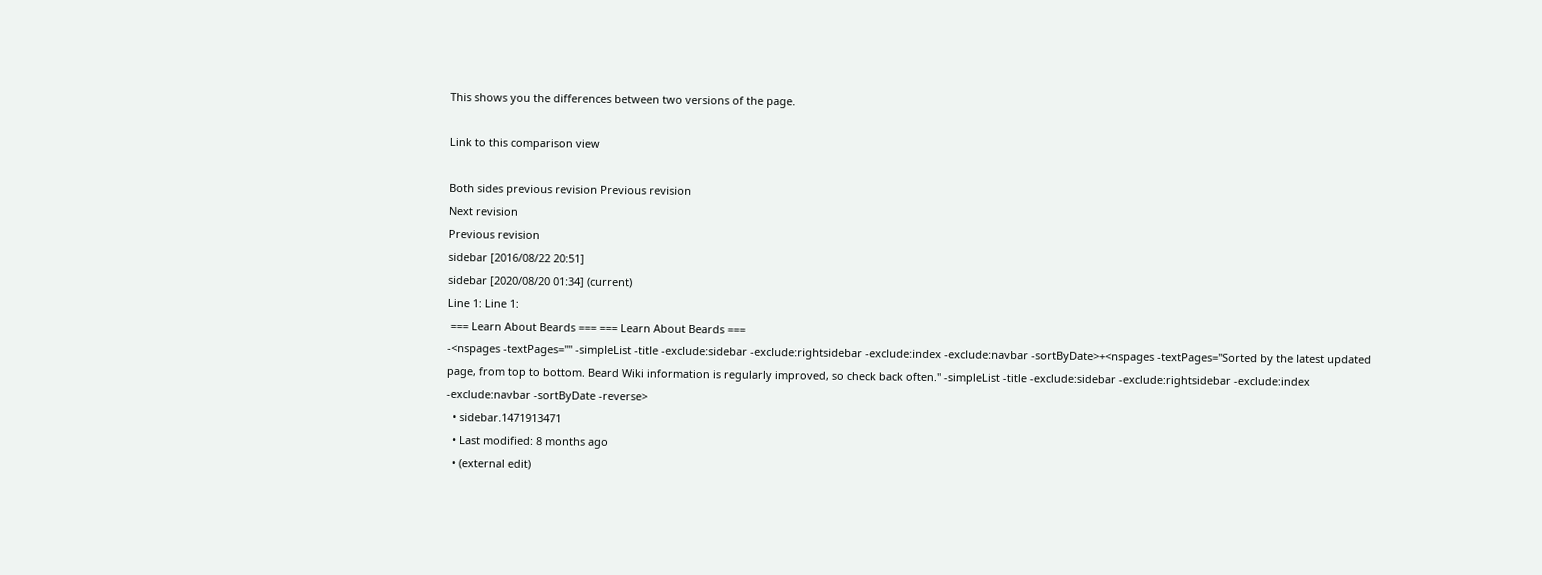This shows you the differences between two versions of the page.

Link to this comparison view

Both sides previous revision Previous revision
Next revision
Previous revision
sidebar [2016/08/22 20:51]
sidebar [2020/08/20 01:34] (current)
Line 1: Line 1:
 === Learn About Beards === === Learn About Beards ===
-<nspages -textPages="" -simpleList -title -exclude:sidebar -exclude:rightsidebar -exclude:index -exclude:navbar -sortByDate>+<nspages -textPages="Sorted by the latest updated page, from top to bottom. Beard Wiki information is regularly improved, so check back often." -simpleList -title -exclude:sidebar -exclude:rightsidebar -exclude:index -exclude:navbar -sortByDate -reverse>
  • sidebar.1471913471
  • Last modified: 8 months ago
  • (external edit)